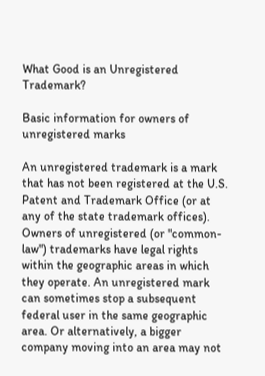What Good is an Unregistered Trademark?

Basic information for owners of unregistered marks

An unregistered trademark is a mark that has not been registered at the U.S. Patent and Trademark Office (or at any of the state trademark offices). Owners of unregistered (or "common-law") trademarks have legal rights within the geographic areas in which they operate. An unregistered mark can sometimes stop a subsequent federal user in the same geographic area. Or alternatively, a bigger company moving into an area may not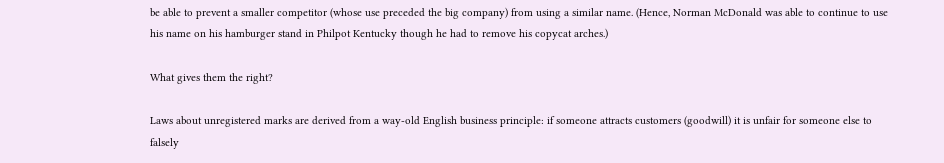be able to prevent a smaller competitor (whose use preceded the big company) from using a similar name. (Hence, Norman McDonald was able to continue to use his name on his hamburger stand in Philpot Kentucky though he had to remove his copycat arches.)

What gives them the right?

Laws about unregistered marks are derived from a way-old English business principle: if someone attracts customers (goodwill) it is unfair for someone else to falsely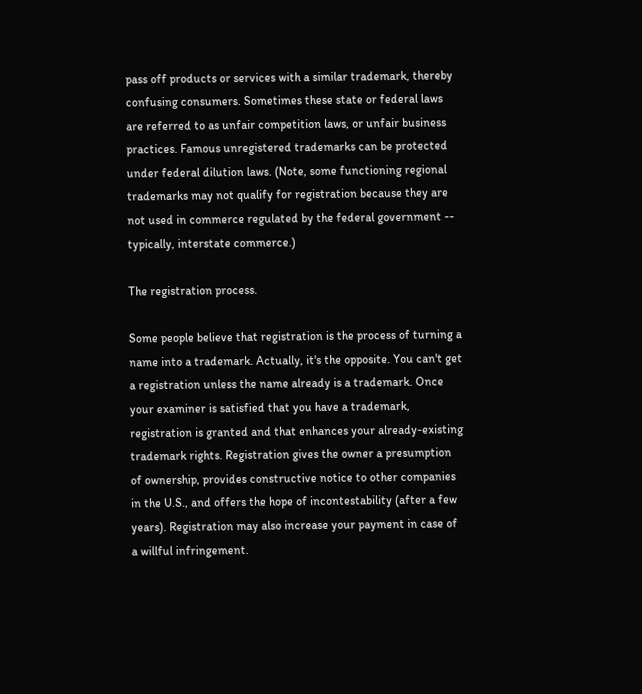pass off products or services with a similar trademark, thereby confusing consumers. Sometimes these state or federal laws are referred to as unfair competition laws, or unfair business practices. Famous unregistered trademarks can be protected under federal dilution laws. (Note, some functioning regional trademarks may not qualify for registration because they are not used in commerce regulated by the federal government -- typically, interstate commerce.)

The registration process.

Some people believe that registration is the process of turning a name into a trademark. Actually, it's the opposite. You can't get a registration unless the name already is a trademark. Once your examiner is satisfied that you have a trademark, registration is granted and that enhances your already-existing trademark rights. Registration gives the owner a presumption of ownership, provides constructive notice to other companies in the U.S., and offers the hope of incontestability (after a few years). Registration may also increase your payment in case of a willful infringement.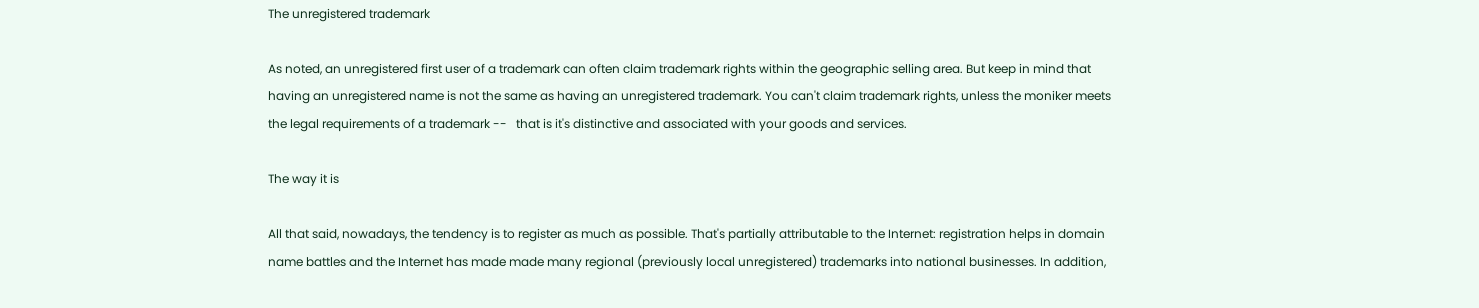The unregistered trademark

As noted, an unregistered first user of a trademark can often claim trademark rights within the geographic selling area. But keep in mind that having an unregistered name is not the same as having an unregistered trademark. You can't claim trademark rights, unless the moniker meets the legal requirements of a trademark --   that is it's distinctive and associated with your goods and services.

The way it is

All that said, nowadays, the tendency is to register as much as possible. That's partially attributable to the Internet: registration helps in domain name battles and the Internet has made made many regional (previously local unregistered) trademarks into national businesses. In addition,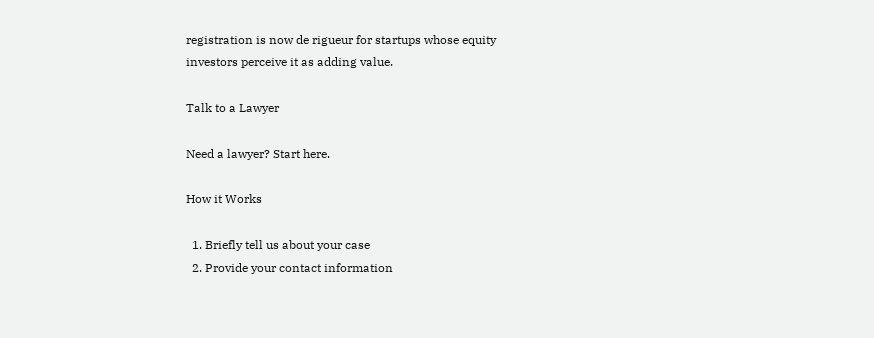registration is now de rigueur for startups whose equity investors perceive it as adding value.

Talk to a Lawyer

Need a lawyer? Start here.

How it Works

  1. Briefly tell us about your case
  2. Provide your contact information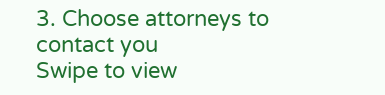3. Choose attorneys to contact you
Swipe to view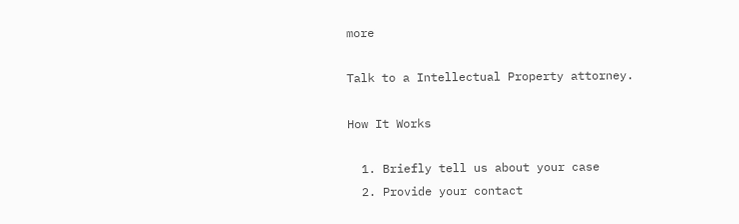more

Talk to a Intellectual Property attorney.

How It Works

  1. Briefly tell us about your case
  2. Provide your contact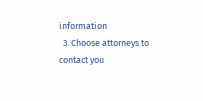information
  3. Choose attorneys to contact you